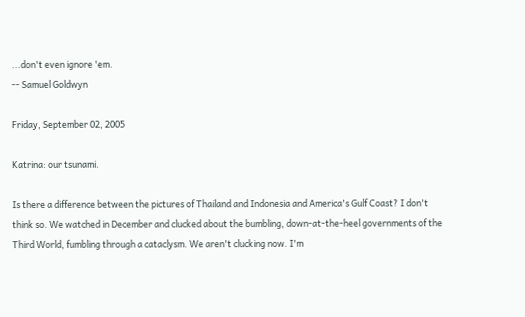...don't even ignore 'em.
-- Samuel Goldwyn

Friday, September 02, 2005

Katrina: our tsunami.

Is there a difference between the pictures of Thailand and Indonesia and America's Gulf Coast? I don't think so. We watched in December and clucked about the bumbling, down-at-the-heel governments of the Third World, fumbling through a cataclysm. We aren't clucking now. I'm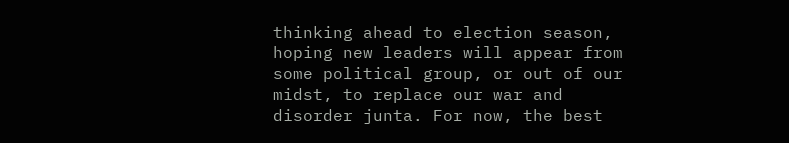thinking ahead to election season, hoping new leaders will appear from some political group, or out of our midst, to replace our war and disorder junta. For now, the best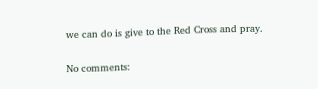we can do is give to the Red Cross and pray.

No comments: